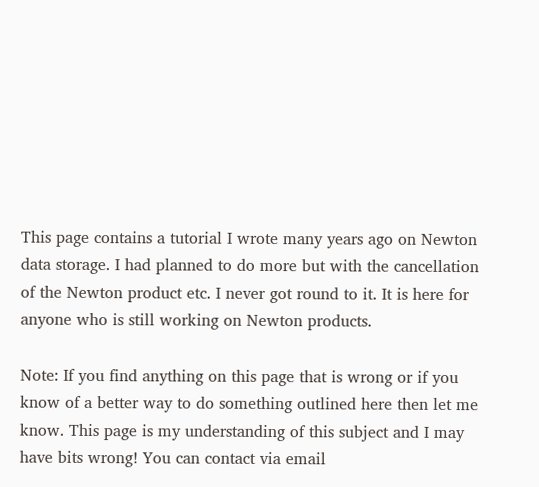This page contains a tutorial I wrote many years ago on Newton data storage. I had planned to do more but with the cancellation of the Newton product etc. I never got round to it. It is here for anyone who is still working on Newton products.

Note: If you find anything on this page that is wrong or if you know of a better way to do something outlined here then let me know. This page is my understanding of this subject and I may have bits wrong! You can contact via email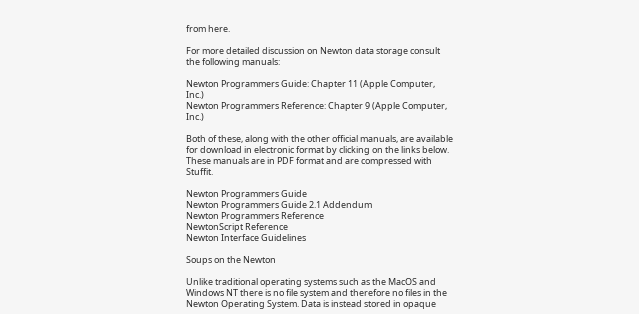from here.

For more detailed discussion on Newton data storage consult the following manuals:

Newton Programmers Guide: Chapter 11 (Apple Computer, Inc.)
Newton Programmers Reference: Chapter 9 (Apple Computer, Inc.)

Both of these, along with the other official manuals, are available for download in electronic format by clicking on the links below. These manuals are in PDF format and are compressed with Stuffit.

Newton Programmers Guide
Newton Programmers Guide 2.1 Addendum
Newton Programmers Reference
NewtonScript Reference
Newton Interface Guidelines

Soups on the Newton

Unlike traditional operating systems such as the MacOS and Windows NT there is no file system and therefore no files in the Newton Operating System. Data is instead stored in opaque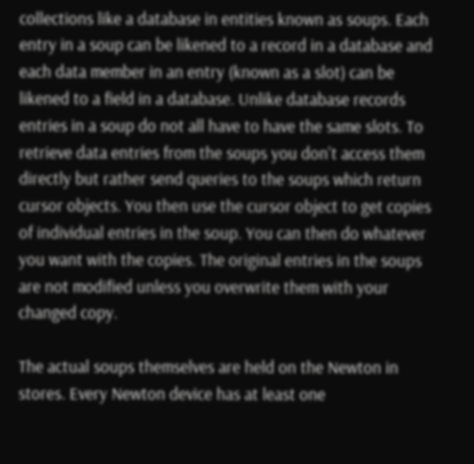collections like a database in entities known as soups. Each entry in a soup can be likened to a record in a database and each data member in an entry (known as a slot) can be likened to a field in a database. Unlike database records entries in a soup do not all have to have the same slots. To retrieve data entries from the soups you don't access them directly but rather send queries to the soups which return cursor objects. You then use the cursor object to get copies of individual entries in the soup. You can then do whatever you want with the copies. The original entries in the soups are not modified unless you overwrite them with your changed copy.

The actual soups themselves are held on the Newton in stores. Every Newton device has at least one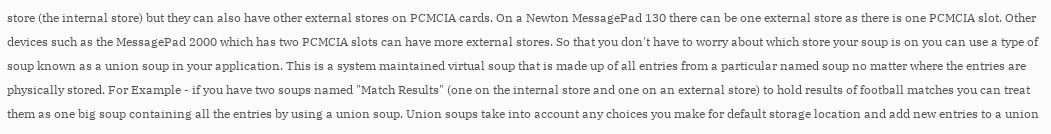store (the internal store) but they can also have other external stores on PCMCIA cards. On a Newton MessagePad 130 there can be one external store as there is one PCMCIA slot. Other devices such as the MessagePad 2000 which has two PCMCIA slots can have more external stores. So that you don't have to worry about which store your soup is on you can use a type of soup known as a union soup in your application. This is a system maintained virtual soup that is made up of all entries from a particular named soup no matter where the entries are physically stored. For Example - if you have two soups named "Match Results" (one on the internal store and one on an external store) to hold results of football matches you can treat them as one big soup containing all the entries by using a union soup. Union soups take into account any choices you make for default storage location and add new entries to a union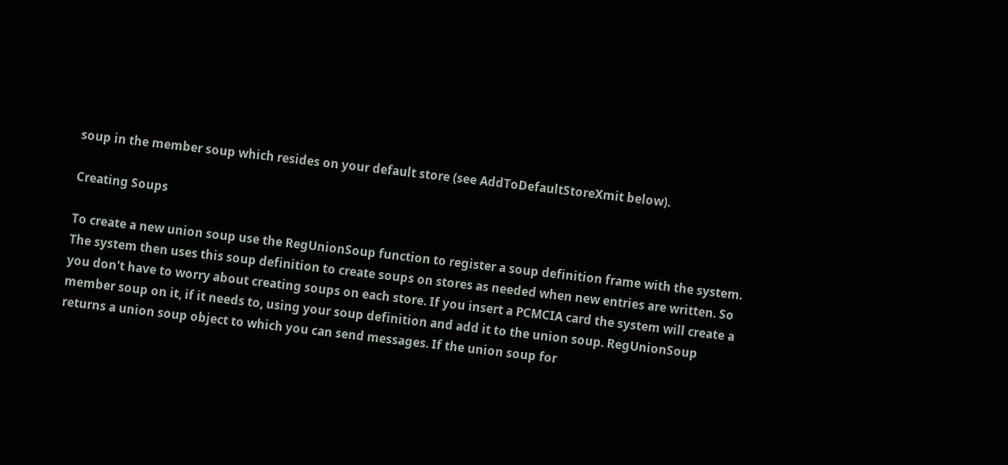soup in the member soup which resides on your default store (see AddToDefaultStoreXmit below).

Creating Soups

To create a new union soup use the RegUnionSoup function to register a soup definition frame with the system. The system then uses this soup definition to create soups on stores as needed when new entries are written. So you don't have to worry about creating soups on each store. If you insert a PCMCIA card the system will create a member soup on it, if it needs to, using your soup definition and add it to the union soup. RegUnionSoup returns a union soup object to which you can send messages. If the union soup for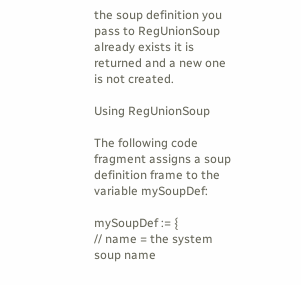the soup definition you pass to RegUnionSoup already exists it is returned and a new one is not created.

Using RegUnionSoup

The following code fragment assigns a soup definition frame to the variable mySoupDef:

mySoupDef := {
// name = the system soup name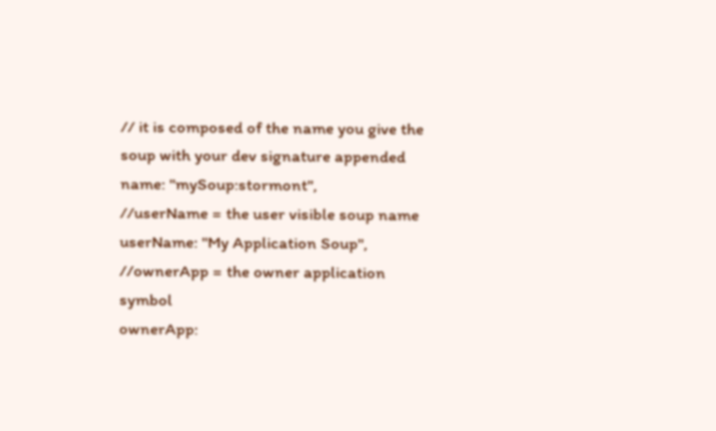// it is composed of the name you give the soup with your dev signature appended
name: "mySoup:stormont",
//userName = the user visible soup name
userName: "My Application Soup",
//ownerApp = the owner application symbol
ownerApp: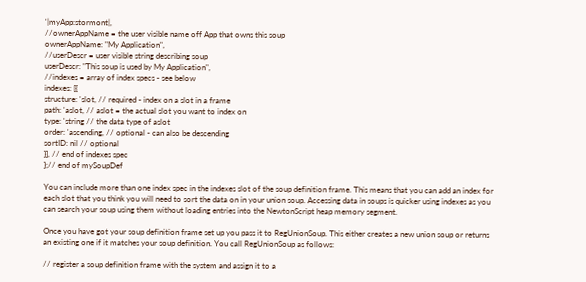'|myApp:stormont|,
//ownerAppName = the user visible name off App that owns this soup
ownerAppName: "My Application",
//userDescr = user visible string describing soup
userDescr: "This soup is used by My Application",
//indexes = array of index specs - see below
indexes: [{
structure: 'slot, // required - index on a slot in a frame
path: 'aslot, // aslot = the actual slot you want to index on
type: 'string // the data type of aslot
order: 'ascending, // optional - can also be descending
sortID: nil // optional
}], // end of indexes spec
};// end of mySoupDef

You can include more than one index spec in the indexes slot of the soup definition frame. This means that you can add an index for each slot that you think you will need to sort the data on in your union soup. Accessing data in soups is quicker using indexes as you can search your soup using them without loading entries into the NewtonScript heap memory segment.

Once you have got your soup definition frame set up you pass it to RegUnionSoup. This either creates a new union soup or returns an existing one if it matches your soup definition. You call RegUnionSoup as follows:

// register a soup definition frame with the system and assign it to a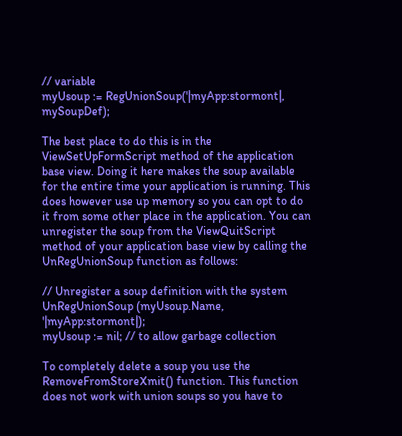// variable
myUsoup := RegUnionSoup('|myApp:stormont|, mySoupDef);

The best place to do this is in the ViewSetUpFormScript method of the application base view. Doing it here makes the soup available for the entire time your application is running. This does however use up memory so you can opt to do it from some other place in the application. You can unregister the soup from the ViewQuitScript method of your application base view by calling the UnRegUnionSoup function as follows:

// Unregister a soup definition with the system
UnRegUnionSoup (myUsoup.Name, '|myApp:stormont|);
myUsoup := nil; // to allow garbage collection

To completely delete a soup you use the RemoveFromStoreXmit() function. This function does not work with union soups so you have to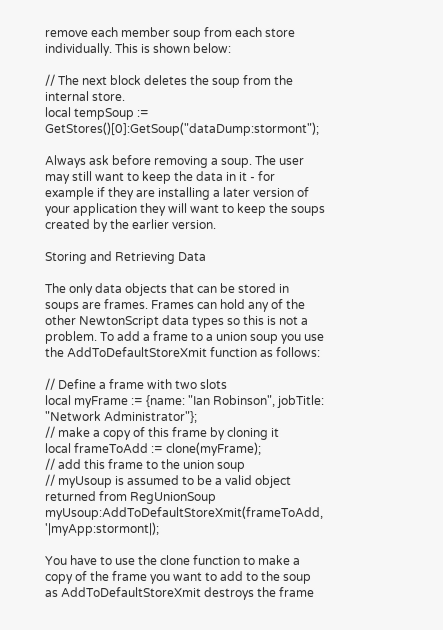remove each member soup from each store individually. This is shown below:

// The next block deletes the soup from the internal store.
local tempSoup := GetStores()[0]:GetSoup("dataDump:stormont");

Always ask before removing a soup. The user may still want to keep the data in it - for example if they are installing a later version of your application they will want to keep the soups created by the earlier version.

Storing and Retrieving Data

The only data objects that can be stored in soups are frames. Frames can hold any of the other NewtonScript data types so this is not a problem. To add a frame to a union soup you use the AddToDefaultStoreXmit function as follows:

// Define a frame with two slots
local myFrame := {name: "Ian Robinson", jobTitle: "Network Administrator"};
// make a copy of this frame by cloning it
local frameToAdd := clone(myFrame);
// add this frame to the union soup
// myUsoup is assumed to be a valid object returned from RegUnionSoup
myUsoup:AddToDefaultStoreXmit(frameToAdd, '|myApp:stormont|);

You have to use the clone function to make a copy of the frame you want to add to the soup as AddToDefaultStoreXmit destroys the frame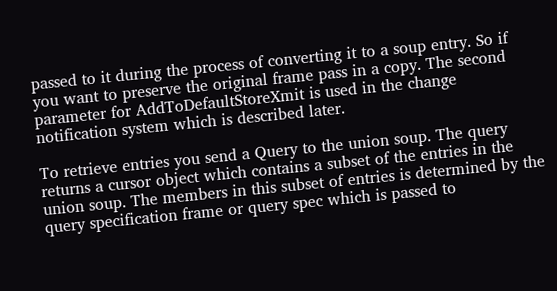passed to it during the process of converting it to a soup entry. So if you want to preserve the original frame pass in a copy. The second parameter for AddToDefaultStoreXmit is used in the change notification system which is described later.

To retrieve entries you send a Query to the union soup. The query returns a cursor object which contains a subset of the entries in the union soup. The members in this subset of entries is determined by the query specification frame or query spec which is passed to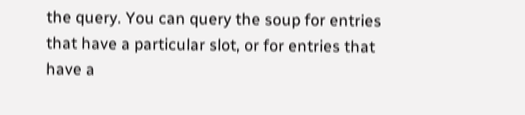the query. You can query the soup for entries that have a particular slot, or for entries that have a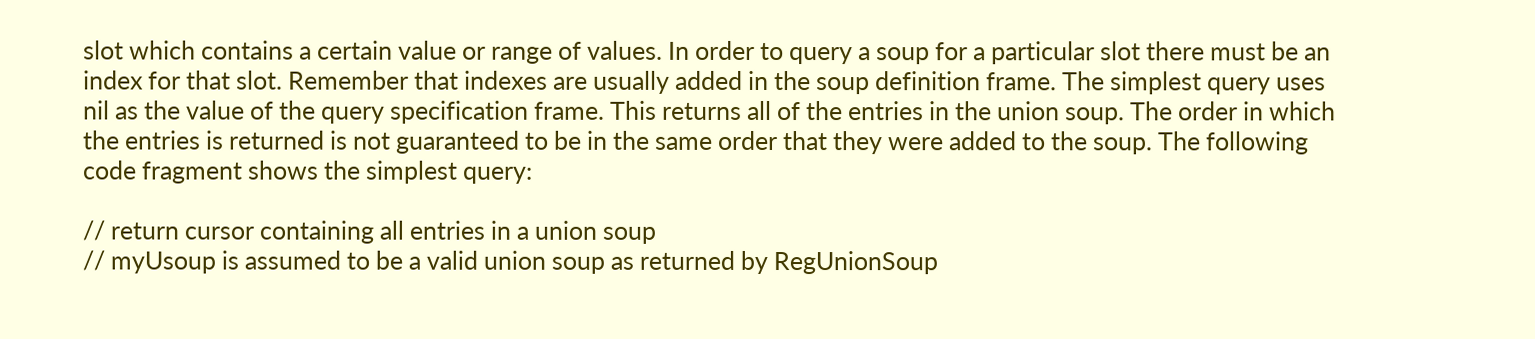slot which contains a certain value or range of values. In order to query a soup for a particular slot there must be an index for that slot. Remember that indexes are usually added in the soup definition frame. The simplest query uses nil as the value of the query specification frame. This returns all of the entries in the union soup. The order in which the entries is returned is not guaranteed to be in the same order that they were added to the soup. The following code fragment shows the simplest query:

// return cursor containing all entries in a union soup
// myUsoup is assumed to be a valid union soup as returned by RegUnionSoup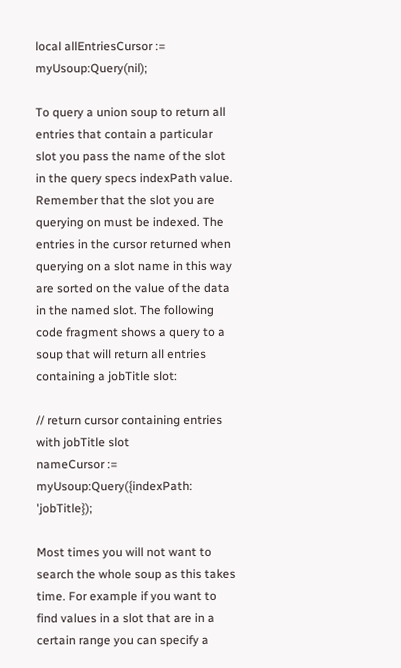local allEntriesCursor := myUsoup:Query(nil);

To query a union soup to return all entries that contain a particular slot you pass the name of the slot in the query specs indexPath value. Remember that the slot you are querying on must be indexed. The entries in the cursor returned when querying on a slot name in this way are sorted on the value of the data in the named slot. The following code fragment shows a query to a soup that will return all entries containing a jobTitle slot:

// return cursor containing entries with jobTitle slot
nameCursor := myUsoup:Query({indexPath: 'jobTitle});

Most times you will not want to search the whole soup as this takes time. For example if you want to find values in a slot that are in a certain range you can specify a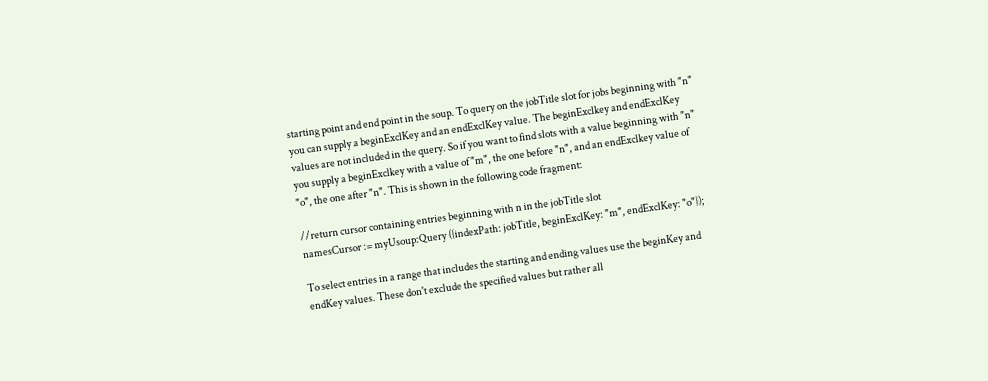starting point and end point in the soup. To query on the jobTitle slot for jobs beginning with "n" you can supply a beginExclKey and an endExclKey value. The beginExclkey and endExclKey values are not included in the query. So if you want to find slots with a value beginning with "n" you supply a beginExclkey with a value of "m", the one before "n", and an endExclkey value of "o", the one after "n". This is shown in the following code fragment:

//return cursor containing entries beginning with n in the jobTitle slot
namesCursor := myUsoup:Query ({indexPath: jobTitle, beginExclKey: "m", endExclKey: "o"});

To select entries in a range that includes the starting and ending values use the beginKey and endKey values. These don't exclude the specified values but rather all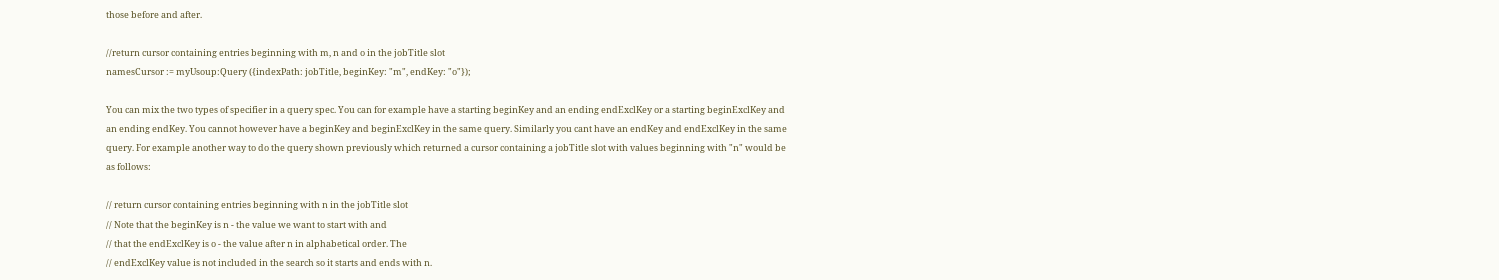those before and after.

//return cursor containing entries beginning with m, n and o in the jobTitle slot
namesCursor := myUsoup:Query ({indexPath: jobTitle, beginKey: "m", endKey: "o"});

You can mix the two types of specifier in a query spec. You can for example have a starting beginKey and an ending endExclKey or a starting beginExclKey and an ending endKey. You cannot however have a beginKey and beginExclKey in the same query. Similarly you cant have an endKey and endExclKey in the same query. For example another way to do the query shown previously which returned a cursor containing a jobTitle slot with values beginning with "n" would be as follows:

// return cursor containing entries beginning with n in the jobTitle slot
// Note that the beginKey is n - the value we want to start with and
// that the endExclKey is o - the value after n in alphabetical order. The
// endExclKey value is not included in the search so it starts and ends with n.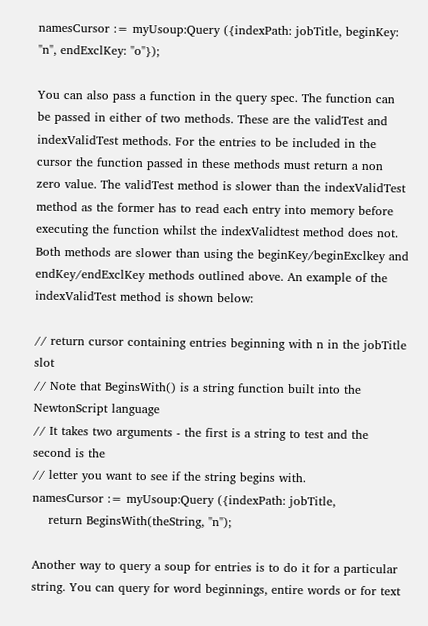namesCursor := myUsoup:Query ({indexPath: jobTitle, beginKey: "n", endExclKey: "o"});

You can also pass a function in the query spec. The function can be passed in either of two methods. These are the validTest and indexValidTest methods. For the entries to be included in the cursor the function passed in these methods must return a non zero value. The validTest method is slower than the indexValidTest method as the former has to read each entry into memory before executing the function whilst the indexValidtest method does not. Both methods are slower than using the beginKey/beginExclkey and endKey/endExclKey methods outlined above. An example of the indexValidTest method is shown below:

// return cursor containing entries beginning with n in the jobTitle slot
// Note that BeginsWith() is a string function built into the NewtonScript language
// It takes two arguments - the first is a string to test and the second is the
// letter you want to see if the string begins with.
namesCursor := myUsoup:Query ({indexPath: jobTitle,
    return BeginsWith(theString, "n");

Another way to query a soup for entries is to do it for a particular string. You can query for word beginnings, entire words or for text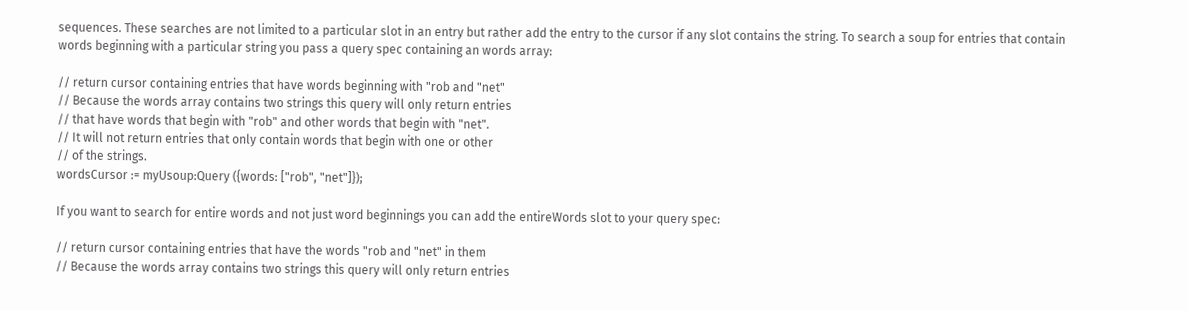sequences. These searches are not limited to a particular slot in an entry but rather add the entry to the cursor if any slot contains the string. To search a soup for entries that contain words beginning with a particular string you pass a query spec containing an words array:

// return cursor containing entries that have words beginning with "rob and "net"
// Because the words array contains two strings this query will only return entries
// that have words that begin with "rob" and other words that begin with "net".
// It will not return entries that only contain words that begin with one or other
// of the strings.
wordsCursor := myUsoup:Query ({words: ["rob", "net"]});

If you want to search for entire words and not just word beginnings you can add the entireWords slot to your query spec:

// return cursor containing entries that have the words "rob and "net" in them
// Because the words array contains two strings this query will only return entries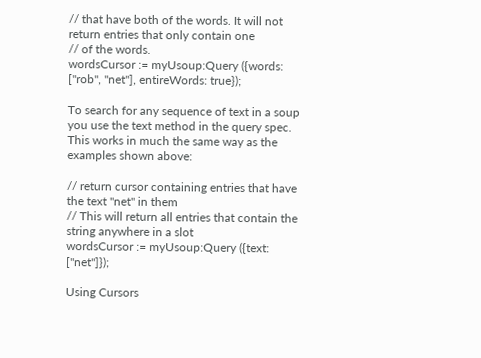// that have both of the words. It will not return entries that only contain one
// of the words.
wordsCursor := myUsoup:Query ({words: ["rob", "net"], entireWords: true});

To search for any sequence of text in a soup you use the text method in the query spec. This works in much the same way as the examples shown above:

// return cursor containing entries that have the text "net" in them
// This will return all entries that contain the string anywhere in a slot
wordsCursor := myUsoup:Query ({text: ["net"]});

Using Cursors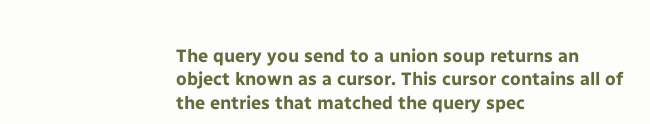The query you send to a union soup returns an object known as a cursor. This cursor contains all of the entries that matched the query spec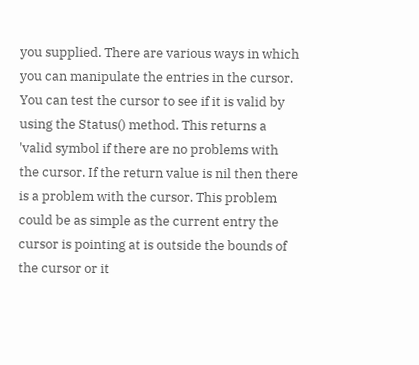you supplied. There are various ways in which you can manipulate the entries in the cursor. You can test the cursor to see if it is valid by using the Status() method. This returns a 'valid symbol if there are no problems with the cursor. If the return value is nil then there is a problem with the cursor. This problem could be as simple as the current entry the cursor is pointing at is outside the bounds of the cursor or it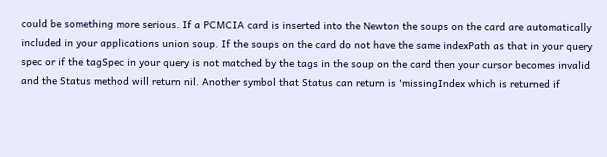could be something more serious. If a PCMCIA card is inserted into the Newton the soups on the card are automatically included in your applications union soup. If the soups on the card do not have the same indexPath as that in your query spec or if the tagSpec in your query is not matched by the tags in the soup on the card then your cursor becomes invalid and the Status method will return nil. Another symbol that Status can return is 'missingIndex which is returned if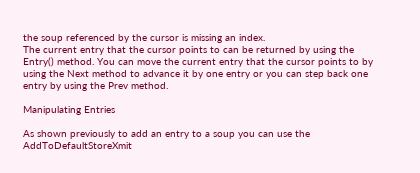the soup referenced by the cursor is missing an index.
The current entry that the cursor points to can be returned by using the Entry() method. You can move the current entry that the cursor points to by using the Next method to advance it by one entry or you can step back one entry by using the Prev method.

Manipulating Entries

As shown previously to add an entry to a soup you can use the AddToDefaultStoreXmit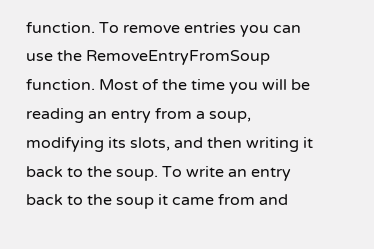function. To remove entries you can use the RemoveEntryFromSoup function. Most of the time you will be reading an entry from a soup, modifying its slots, and then writing it back to the soup. To write an entry back to the soup it came from and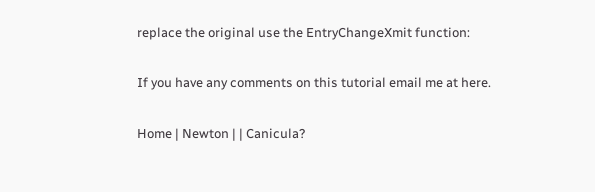replace the original use the EntryChangeXmit function:

If you have any comments on this tutorial email me at here.

Home | Newton | | Canicula?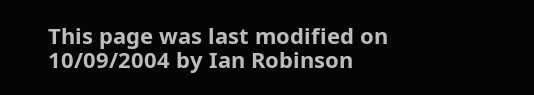This page was last modified on 10/09/2004 by Ian Robinson